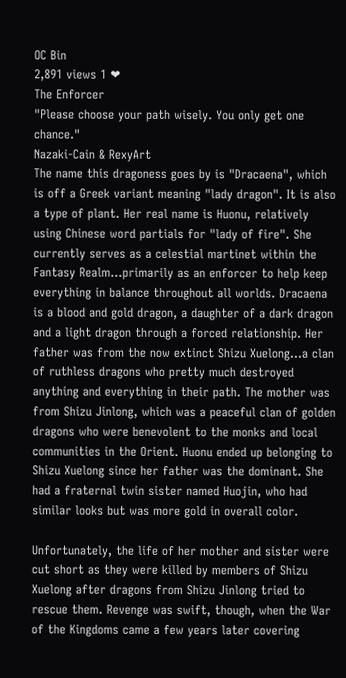OC Bin
2,891 views 1 ❤
The Enforcer
"Please choose your path wisely. You only get one chance."
Nazaki-Cain & RexyArt
The name this dragoness goes by is "Dracaena", which is off a Greek variant meaning "lady dragon". It is also a type of plant. Her real name is Huonu, relatively using Chinese word partials for "lady of fire". She currently serves as a celestial martinet within the Fantasy Realm...primarily as an enforcer to help keep everything in balance throughout all worlds. Dracaena is a blood and gold dragon, a daughter of a dark dragon and a light dragon through a forced relationship. Her father was from the now extinct Shizu Xuelong...a clan of ruthless dragons who pretty much destroyed anything and everything in their path. The mother was from Shizu Jinlong, which was a peaceful clan of golden dragons who were benevolent to the monks and local communities in the Orient. Huonu ended up belonging to Shizu Xuelong since her father was the dominant. She had a fraternal twin sister named Huojin, who had similar looks but was more gold in overall color.

Unfortunately, the life of her mother and sister were cut short as they were killed by members of Shizu Xuelong after dragons from Shizu Jinlong tried to rescue them. Revenge was swift, though, when the War of the Kingdoms came a few years later covering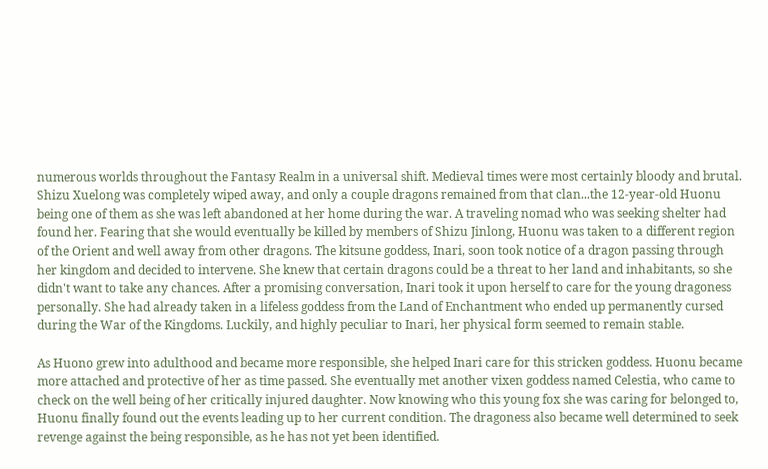numerous worlds throughout the Fantasy Realm in a universal shift. Medieval times were most certainly bloody and brutal. Shizu Xuelong was completely wiped away, and only a couple dragons remained from that clan...the 12-year-old Huonu being one of them as she was left abandoned at her home during the war. A traveling nomad who was seeking shelter had found her. Fearing that she would eventually be killed by members of Shizu Jinlong, Huonu was taken to a different region of the Orient and well away from other dragons. The kitsune goddess, Inari, soon took notice of a dragon passing through her kingdom and decided to intervene. She knew that certain dragons could be a threat to her land and inhabitants, so she didn't want to take any chances. After a promising conversation, Inari took it upon herself to care for the young dragoness personally. She had already taken in a lifeless goddess from the Land of Enchantment who ended up permanently cursed during the War of the Kingdoms. Luckily, and highly peculiar to Inari, her physical form seemed to remain stable.

As Huono grew into adulthood and became more responsible, she helped Inari care for this stricken goddess. Huonu became more attached and protective of her as time passed. She eventually met another vixen goddess named Celestia, who came to check on the well being of her critically injured daughter. Now knowing who this young fox she was caring for belonged to, Huonu finally found out the events leading up to her current condition. The dragoness also became well determined to seek revenge against the being responsible, as he has not yet been identified.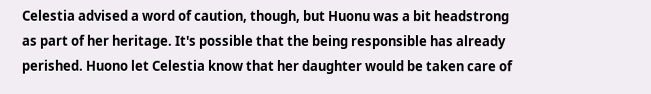Celestia advised a word of caution, though, but Huonu was a bit headstrong as part of her heritage. It's possible that the being responsible has already perished. Huono let Celestia know that her daughter would be taken care of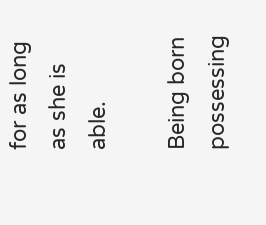for as long as she is able.

Being born possessing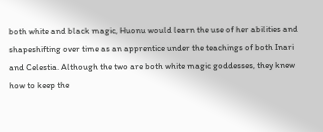both white and black magic, Huonu would learn the use of her abilities and shapeshifting over time as an apprentice under the teachings of both Inari and Celestia. Although the two are both white magic goddesses, they knew how to keep the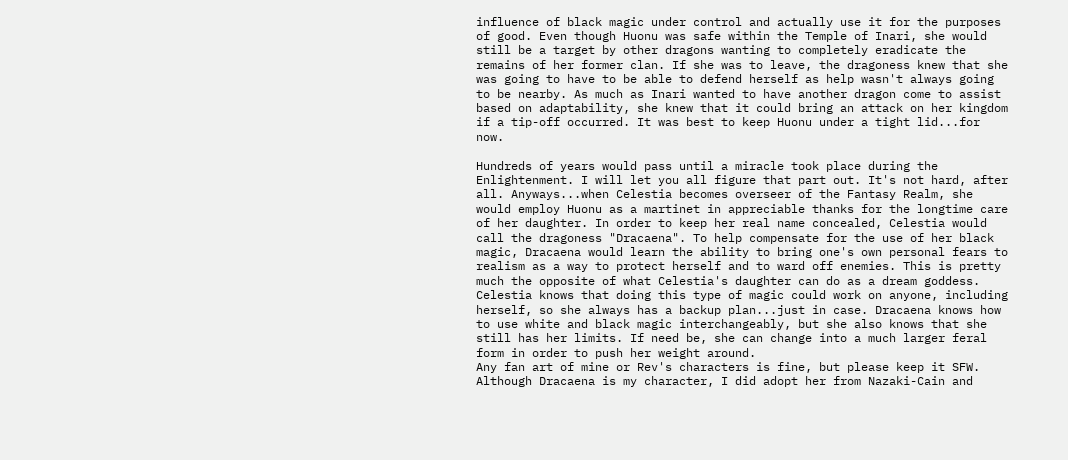influence of black magic under control and actually use it for the purposes of good. Even though Huonu was safe within the Temple of Inari, she would still be a target by other dragons wanting to completely eradicate the remains of her former clan. If she was to leave, the dragoness knew that she was going to have to be able to defend herself as help wasn't always going to be nearby. As much as Inari wanted to have another dragon come to assist based on adaptability, she knew that it could bring an attack on her kingdom if a tip-off occurred. It was best to keep Huonu under a tight lid...for now.

Hundreds of years would pass until a miracle took place during the Enlightenment. I will let you all figure that part out. It's not hard, after all. Anyways...when Celestia becomes overseer of the Fantasy Realm, she would employ Huonu as a martinet in appreciable thanks for the longtime care of her daughter. In order to keep her real name concealed, Celestia would call the dragoness "Dracaena". To help compensate for the use of her black magic, Dracaena would learn the ability to bring one's own personal fears to realism as a way to protect herself and to ward off enemies. This is pretty much the opposite of what Celestia's daughter can do as a dream goddess. Celestia knows that doing this type of magic could work on anyone, including herself, so she always has a backup plan...just in case. Dracaena knows how to use white and black magic interchangeably, but she also knows that she still has her limits. If need be, she can change into a much larger feral form in order to push her weight around.
Any fan art of mine or Rev's characters is fine, but please keep it SFW. Although Dracaena is my character, I did adopt her from Nazaki-Cain and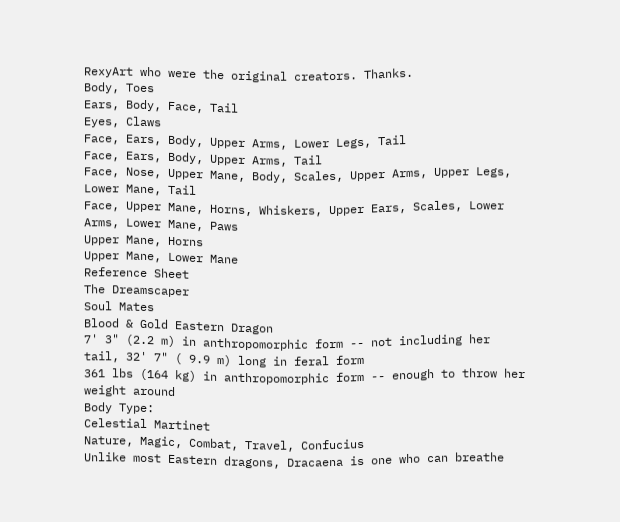RexyArt who were the original creators. Thanks.
Body, Toes
Ears, Body, Face, Tail
Eyes, Claws
Face, Ears, Body, Upper Arms, Lower Legs, Tail
Face, Ears, Body, Upper Arms, Tail
Face, Nose, Upper Mane, Body, Scales, Upper Arms, Upper Legs, Lower Mane, Tail
Face, Upper Mane, Horns, Whiskers, Upper Ears, Scales, Lower Arms, Lower Mane, Paws
Upper Mane, Horns
Upper Mane, Lower Mane
Reference Sheet
The Dreamscaper
Soul Mates
Blood & Gold Eastern Dragon
7' 3" (2.2 m) in anthropomorphic form -- not including her tail, 32' 7" ( 9.9 m) long in feral form
361 lbs (164 kg) in anthropomorphic form -- enough to throw her weight around
Body Type:
Celestial Martinet
Nature, Magic, Combat, Travel, Confucius
Unlike most Eastern dragons, Dracaena is one who can breathe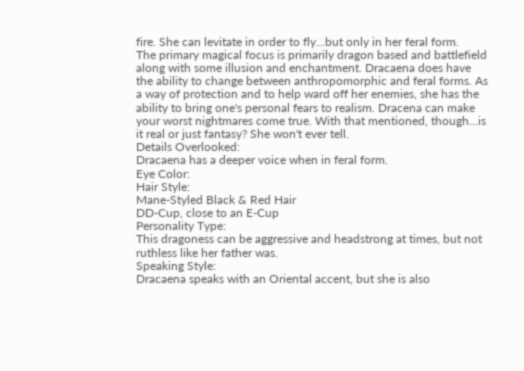fire. She can levitate in order to fly...but only in her feral form.
The primary magical focus is primarily dragon based and battlefield along with some illusion and enchantment. Dracaena does have the ability to change between anthropomorphic and feral forms. As a way of protection and to help ward off her enemies, she has the ability to bring one's personal fears to realism. Dracena can make your worst nightmares come true. With that mentioned, though...is it real or just fantasy? She won't ever tell.
Details Overlooked:
Dracaena has a deeper voice when in feral form.
Eye Color:
Hair Style:
Mane-Styled Black & Red Hair
DD-Cup, close to an E-Cup
Personality Type:
This dragoness can be aggressive and headstrong at times, but not ruthless like her father was.
Speaking Style:
Dracaena speaks with an Oriental accent, but she is also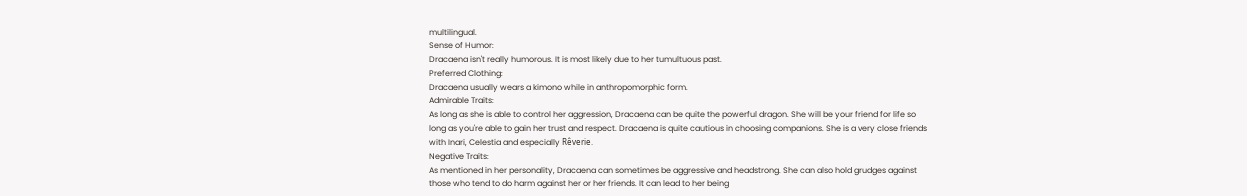multilingual.
Sense of Humor:
Dracaena isn't really humorous. It is most likely due to her tumultuous past.
Preferred Clothing:
Dracaena usually wears a kimono while in anthropomorphic form.
Admirable Traits:
As long as she is able to control her aggression, Dracaena can be quite the powerful dragon. She will be your friend for life so long as you're able to gain her trust and respect. Dracaena is quite cautious in choosing companions. She is a very close friends with Inari, Celestia and especially Rêverie.
Negative Traits:
As mentioned in her personality, Dracaena can sometimes be aggressive and headstrong. She can also hold grudges against those who tend to do harm against her or her friends. It can lead to her being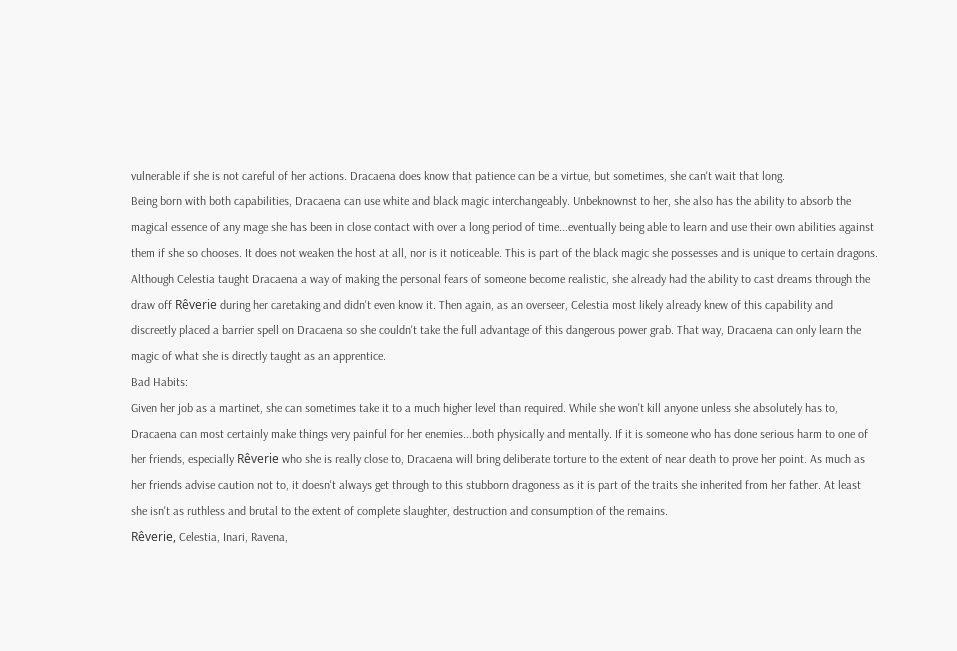vulnerable if she is not careful of her actions. Dracaena does know that patience can be a virtue, but sometimes, she can't wait that long.
Being born with both capabilities, Dracaena can use white and black magic interchangeably. Unbeknownst to her, she also has the ability to absorb the magical essence of any mage she has been in close contact with over a long period of time...eventually being able to learn and use their own abilities against them if she so chooses. It does not weaken the host at all, nor is it noticeable. This is part of the black magic she possesses and is unique to certain dragons. Although Celestia taught Dracaena a way of making the personal fears of someone become realistic, she already had the ability to cast dreams through the draw off Rêverie during her caretaking and didn't even know it. Then again, as an overseer, Celestia most likely already knew of this capability and discreetly placed a barrier spell on Dracaena so she couldn't take the full advantage of this dangerous power grab. That way, Dracaena can only learn the magic of what she is directly taught as an apprentice.
Bad Habits:
Given her job as a martinet, she can sometimes take it to a much higher level than required. While she won't kill anyone unless she absolutely has to, Dracaena can most certainly make things very painful for her enemies...both physically and mentally. If it is someone who has done serious harm to one of her friends, especially Rêverie who she is really close to, Dracaena will bring deliberate torture to the extent of near death to prove her point. As much as her friends advise caution not to, it doesn't always get through to this stubborn dragoness as it is part of the traits she inherited from her father. At least she isn't as ruthless and brutal to the extent of complete slaughter, destruction and consumption of the remains.
Rêverie, Celestia, Inari, Ravena,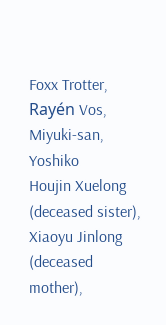Foxx Trotter, Rayén Vos, Miyuki-san, Yoshiko
Houjin Xuelong (deceased sister), Xiaoyu Jinlong (deceased mother),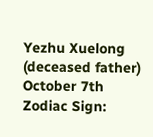Yezhu Xuelong (deceased father)
October 7th
Zodiac Sign: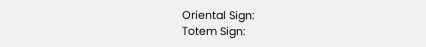Oriental Sign:
Totem Sign: